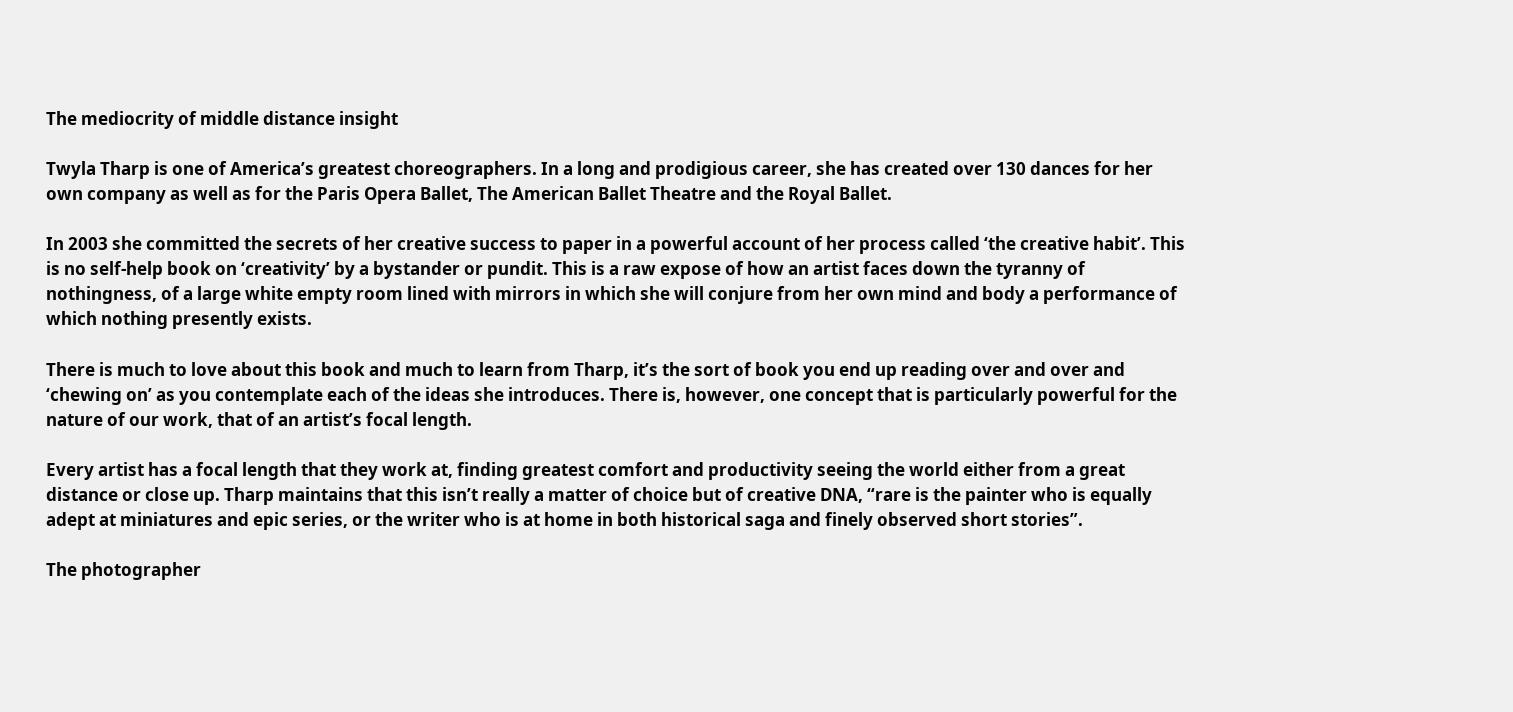The mediocrity of middle distance insight

Twyla Tharp is one of America’s greatest choreographers. In a long and prodigious career, she has created over 130 dances for her own company as well as for the Paris Opera Ballet, The American Ballet Theatre and the Royal Ballet.

In 2003 she committed the secrets of her creative success to paper in a powerful account of her process called ‘the creative habit’. This is no self-help book on ‘creativity’ by a bystander or pundit. This is a raw expose of how an artist faces down the tyranny of nothingness, of a large white empty room lined with mirrors in which she will conjure from her own mind and body a performance of which nothing presently exists.

There is much to love about this book and much to learn from Tharp, it’s the sort of book you end up reading over and over and ‘chewing on’ as you contemplate each of the ideas she introduces. There is, however, one concept that is particularly powerful for the nature of our work, that of an artist’s focal length.

Every artist has a focal length that they work at, finding greatest comfort and productivity seeing the world either from a great distance or close up. Tharp maintains that this isn’t really a matter of choice but of creative DNA, “rare is the painter who is equally adept at miniatures and epic series, or the writer who is at home in both historical saga and finely observed short stories”.

The photographer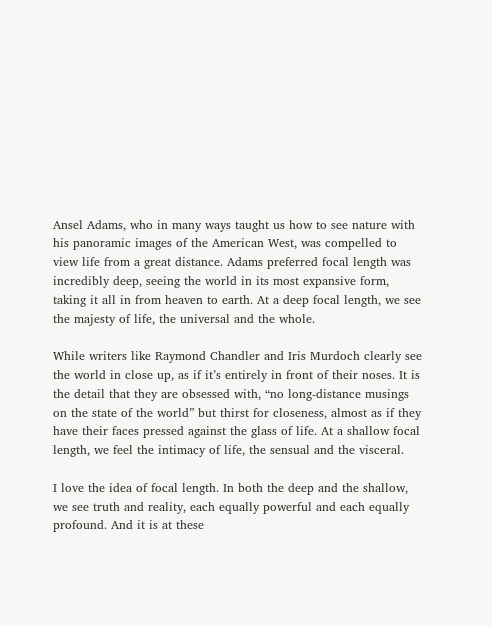Ansel Adams, who in many ways taught us how to see nature with his panoramic images of the American West, was compelled to view life from a great distance. Adams preferred focal length was incredibly deep, seeing the world in its most expansive form, taking it all in from heaven to earth. At a deep focal length, we see the majesty of life, the universal and the whole.

While writers like Raymond Chandler and Iris Murdoch clearly see the world in close up, as if it’s entirely in front of their noses. It is the detail that they are obsessed with, “no long-distance musings on the state of the world” but thirst for closeness, almost as if they have their faces pressed against the glass of life. At a shallow focal length, we feel the intimacy of life, the sensual and the visceral.

I love the idea of focal length. In both the deep and the shallow, we see truth and reality, each equally powerful and each equally profound. And it is at these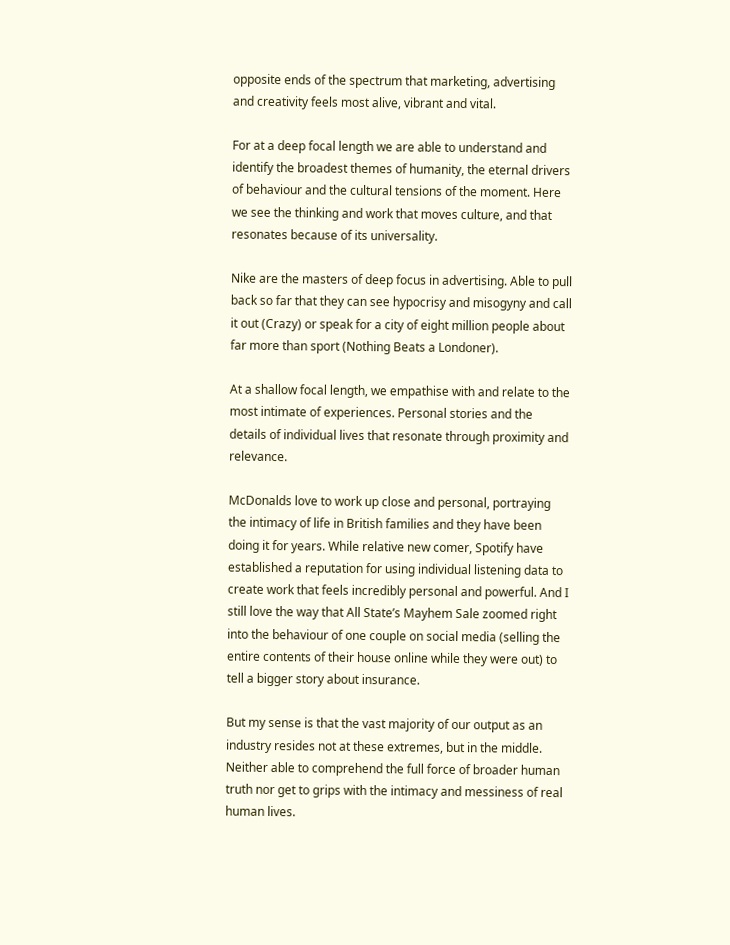opposite ends of the spectrum that marketing, advertising and creativity feels most alive, vibrant and vital.

For at a deep focal length we are able to understand and identify the broadest themes of humanity, the eternal drivers of behaviour and the cultural tensions of the moment. Here we see the thinking and work that moves culture, and that resonates because of its universality.

Nike are the masters of deep focus in advertising. Able to pull back so far that they can see hypocrisy and misogyny and call it out (Crazy) or speak for a city of eight million people about far more than sport (Nothing Beats a Londoner).

At a shallow focal length, we empathise with and relate to the most intimate of experiences. Personal stories and the details of individual lives that resonate through proximity and relevance.

McDonalds love to work up close and personal, portraying the intimacy of life in British families and they have been doing it for years. While relative new comer, Spotify have established a reputation for using individual listening data to create work that feels incredibly personal and powerful. And I still love the way that All State’s Mayhem Sale zoomed right into the behaviour of one couple on social media (selling the entire contents of their house online while they were out) to tell a bigger story about insurance.

But my sense is that the vast majority of our output as an industry resides not at these extremes, but in the middle. Neither able to comprehend the full force of broader human truth nor get to grips with the intimacy and messiness of real human lives.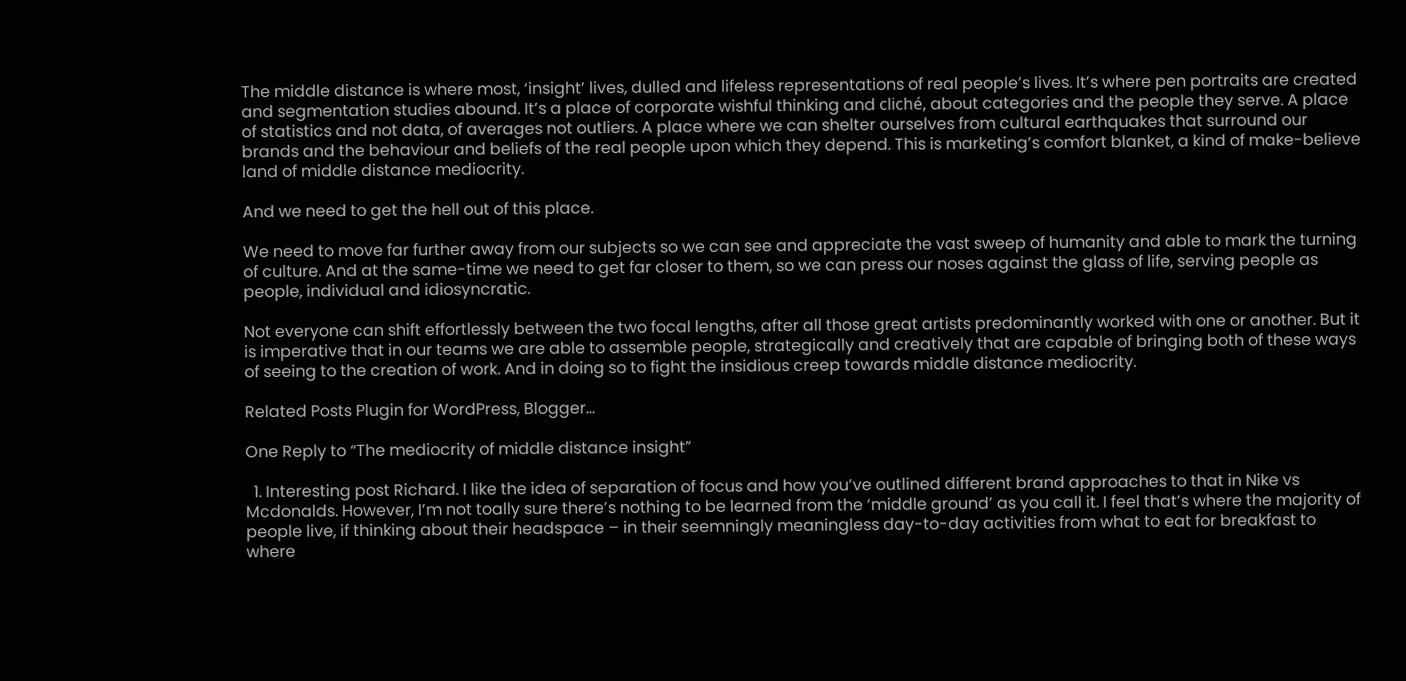The middle distance is where most, ‘insight’ lives, dulled and lifeless representations of real people’s lives. It’s where pen portraits are created and segmentation studies abound. It’s a place of corporate wishful thinking and cliché, about categories and the people they serve. A place of statistics and not data, of averages not outliers. A place where we can shelter ourselves from cultural earthquakes that surround our brands and the behaviour and beliefs of the real people upon which they depend. This is marketing’s comfort blanket, a kind of make-believe land of middle distance mediocrity.

And we need to get the hell out of this place.

We need to move far further away from our subjects so we can see and appreciate the vast sweep of humanity and able to mark the turning of culture. And at the same-time we need to get far closer to them, so we can press our noses against the glass of life, serving people as people, individual and idiosyncratic.

Not everyone can shift effortlessly between the two focal lengths, after all those great artists predominantly worked with one or another. But it is imperative that in our teams we are able to assemble people, strategically and creatively that are capable of bringing both of these ways of seeing to the creation of work. And in doing so to fight the insidious creep towards middle distance mediocrity.

Related Posts Plugin for WordPress, Blogger...

One Reply to “The mediocrity of middle distance insight”

  1. Interesting post Richard. I like the idea of separation of focus and how you’ve outlined different brand approaches to that in Nike vs Mcdonalds. However, I’m not toally sure there’s nothing to be learned from the ‘middle ground’ as you call it. I feel that’s where the majority of people live, if thinking about their headspace – in their seemningly meaningless day-to-day activities from what to eat for breakfast to where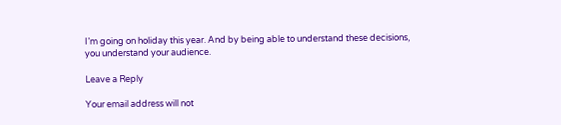I’m going on holiday this year. And by being able to understand these decisions, you understand your audience.

Leave a Reply

Your email address will not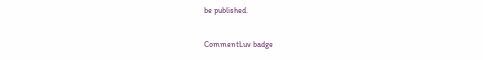be published.

CommentLuv badge